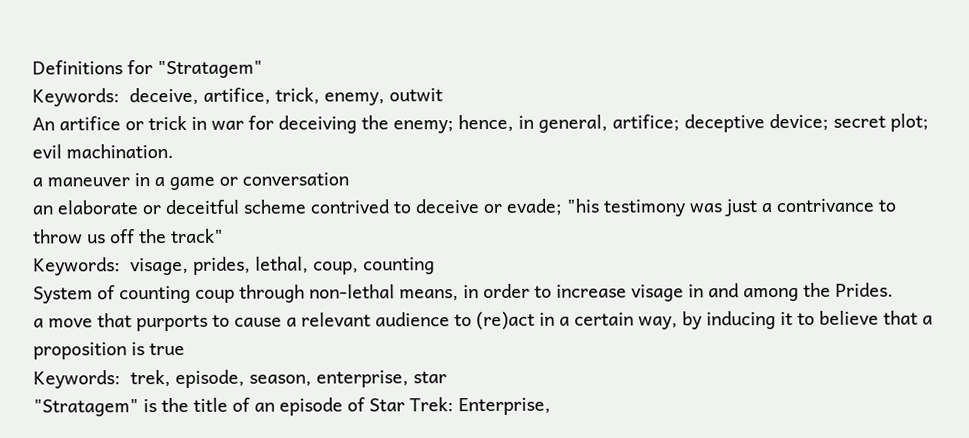Definitions for "Stratagem"
Keywords:  deceive, artifice, trick, enemy, outwit
An artifice or trick in war for deceiving the enemy; hence, in general, artifice; deceptive device; secret plot; evil machination.
a maneuver in a game or conversation
an elaborate or deceitful scheme contrived to deceive or evade; "his testimony was just a contrivance to throw us off the track"
Keywords:  visage, prides, lethal, coup, counting
System of counting coup through non-lethal means, in order to increase visage in and among the Prides.
a move that purports to cause a relevant audience to (re)act in a certain way, by inducing it to believe that a proposition is true
Keywords:  trek, episode, season, enterprise, star
"Stratagem" is the title of an episode of Star Trek: Enterprise,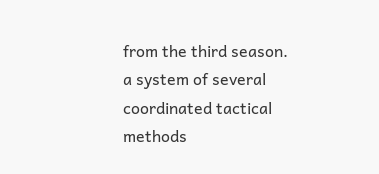from the third season.
a system of several coordinated tactical methods